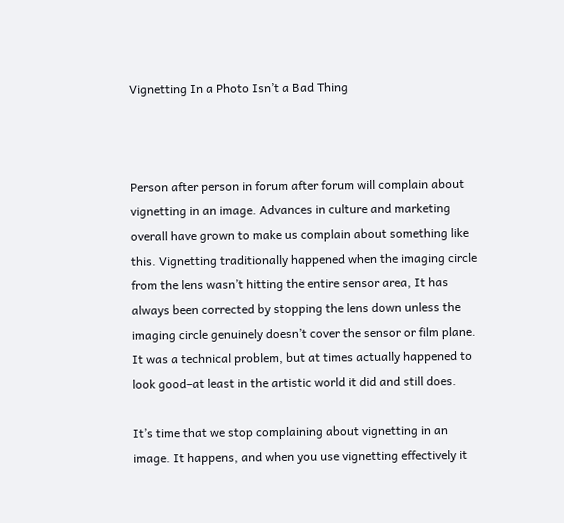Vignetting In a Photo Isn’t a Bad Thing



Person after person in forum after forum will complain about vignetting in an image. Advances in culture and marketing overall have grown to make us complain about something like this. Vignetting traditionally happened when the imaging circle from the lens wasn’t hitting the entire sensor area, It has always been corrected by stopping the lens down unless the imaging circle genuinely doesn’t cover the sensor or film plane. It was a technical problem, but at times actually happened to look good–at least in the artistic world it did and still does.

It’s time that we stop complaining about vignetting in an image. It happens, and when you use vignetting effectively it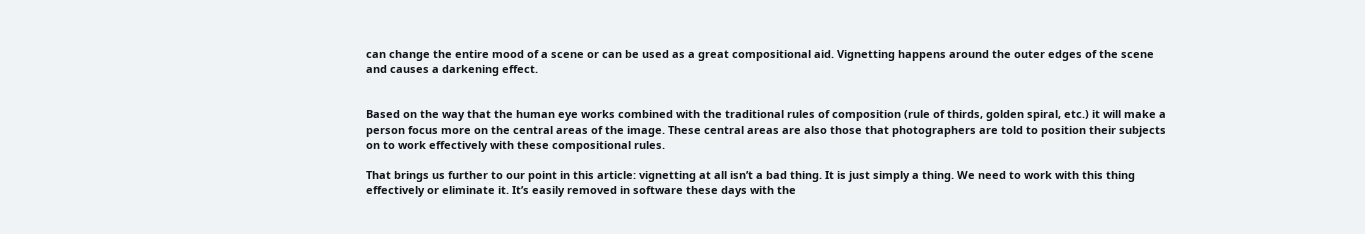can change the entire mood of a scene or can be used as a great compositional aid. Vignetting happens around the outer edges of the scene and causes a darkening effect.


Based on the way that the human eye works combined with the traditional rules of composition (rule of thirds, golden spiral, etc.) it will make a person focus more on the central areas of the image. These central areas are also those that photographers are told to position their subjects on to work effectively with these compositional rules.

That brings us further to our point in this article: vignetting at all isn’t a bad thing. It is just simply a thing. We need to work with this thing effectively or eliminate it. It’s easily removed in software these days with the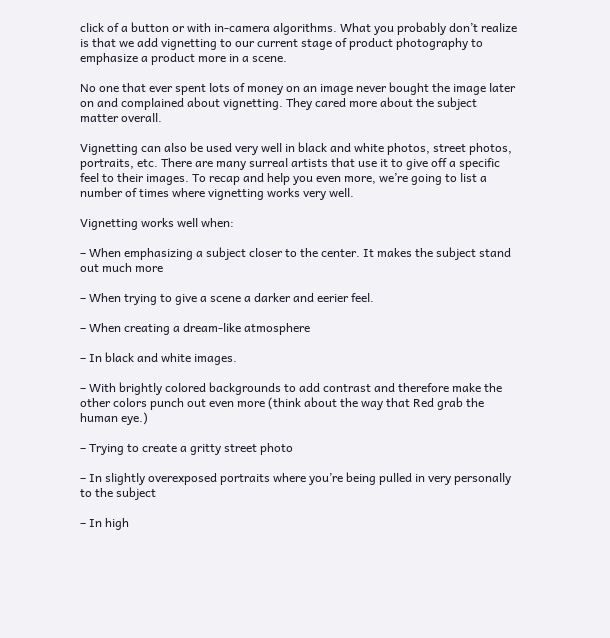click of a button or with in-camera algorithms. What you probably don’t realize is that we add vignetting to our current stage of product photography to emphasize a product more in a scene.

No one that ever spent lots of money on an image never bought the image later on and complained about vignetting. They cared more about the subject matter overall.

Vignetting can also be used very well in black and white photos, street photos, portraits, etc. There are many surreal artists that use it to give off a specific feel to their images. To recap and help you even more, we’re going to list a number of times where vignetting works very well.

Vignetting works well when:

– When emphasizing a subject closer to the center. It makes the subject stand out much more

– When trying to give a scene a darker and eerier feel.

– When creating a dream-like atmosphere

– In black and white images.

– With brightly colored backgrounds to add contrast and therefore make the other colors punch out even more (think about the way that Red grab the human eye.)

– Trying to create a gritty street photo

– In slightly overexposed portraits where you’re being pulled in very personally to the subject

– In high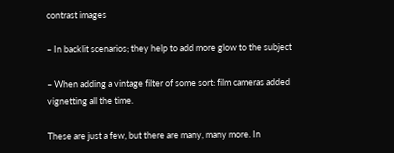contrast images

– In backlit scenarios; they help to add more glow to the subject

– When adding a vintage filter of some sort: film cameras added vignetting all the time.

These are just a few, but there are many, many more. In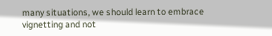many situations, we should learn to embrace vignetting and not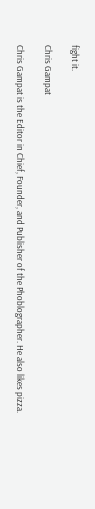fight it.

Chris Gampat

Chris Gampat is the Editor in Chief, Founder, and Publisher of the Phoblographer. He also likes pizza.